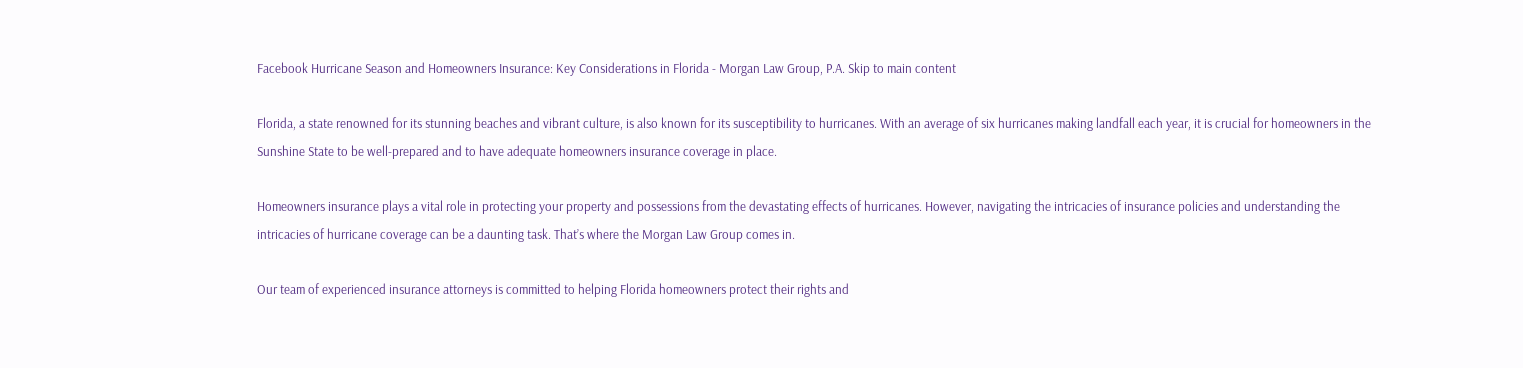Facebook Hurricane Season and Homeowners Insurance: Key Considerations in Florida - Morgan Law Group, P.A. Skip to main content

Florida, a state renowned for its stunning beaches and vibrant culture, is also known for its susceptibility to hurricanes. With an average of six hurricanes making landfall each year, it is crucial for homeowners in the Sunshine State to be well-prepared and to have adequate homeowners insurance coverage in place.

Homeowners insurance plays a vital role in protecting your property and possessions from the devastating effects of hurricanes. However, navigating the intricacies of insurance policies and understanding the intricacies of hurricane coverage can be a daunting task. That’s where the Morgan Law Group comes in.

Our team of experienced insurance attorneys is committed to helping Florida homeowners protect their rights and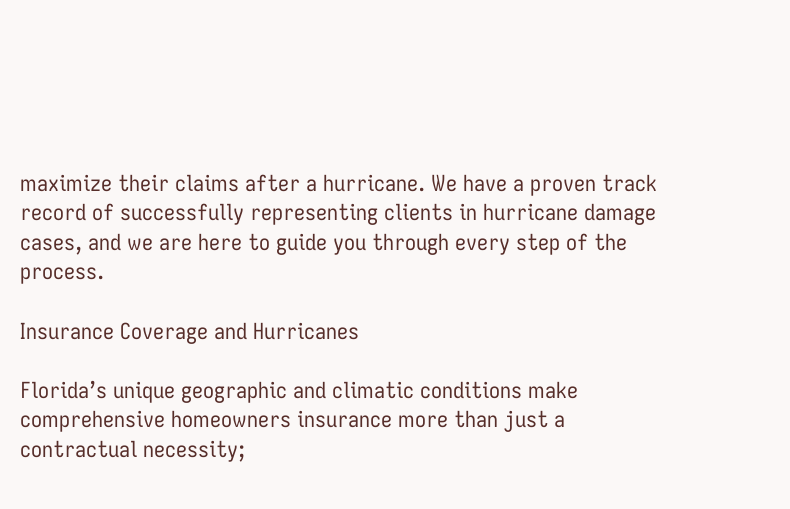maximize their claims after a hurricane. We have a proven track record of successfully representing clients in hurricane damage cases, and we are here to guide you through every step of the process.

Insurance Coverage and Hurricanes

Florida’s unique geographic and climatic conditions make comprehensive homeowners insurance more than just a contractual necessity;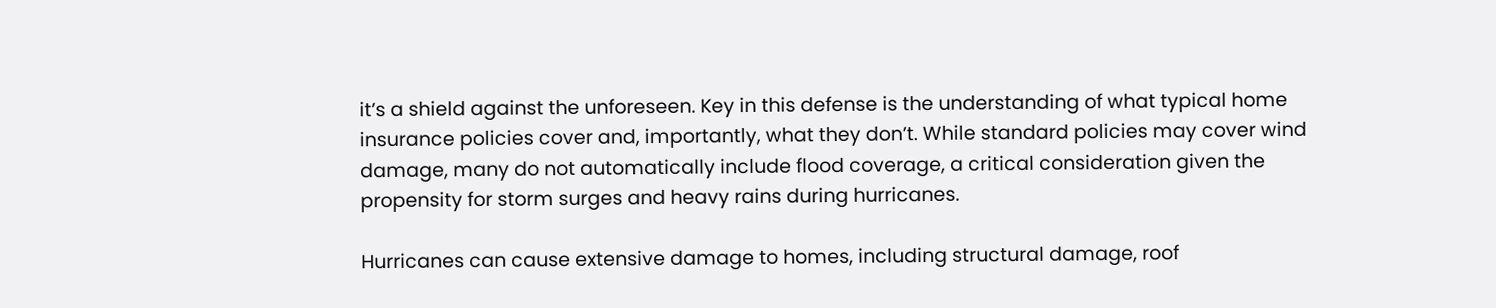it’s a shield against the unforeseen. Key in this defense is the understanding of what typical home insurance policies cover and, importantly, what they don’t. While standard policies may cover wind damage, many do not automatically include flood coverage, a critical consideration given the propensity for storm surges and heavy rains during hurricanes.

Hurricanes can cause extensive damage to homes, including structural damage, roof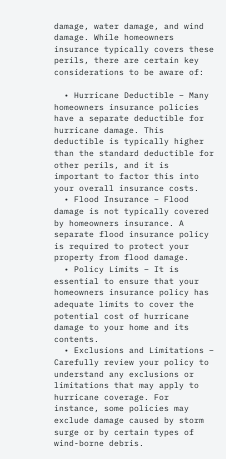damage, water damage, and wind damage. While homeowners insurance typically covers these perils, there are certain key considerations to be aware of:

  • Hurricane Deductible – Many homeowners insurance policies have a separate deductible for hurricane damage. This deductible is typically higher than the standard deductible for other perils, and it is important to factor this into your overall insurance costs.
  • Flood Insurance – Flood damage is not typically covered by homeowners insurance. A separate flood insurance policy is required to protect your property from flood damage.
  • Policy Limits – It is essential to ensure that your homeowners insurance policy has adequate limits to cover the potential cost of hurricane damage to your home and its contents.
  • Exclusions and Limitations – Carefully review your policy to understand any exclusions or limitations that may apply to hurricane coverage. For instance, some policies may exclude damage caused by storm surge or by certain types of wind-borne debris.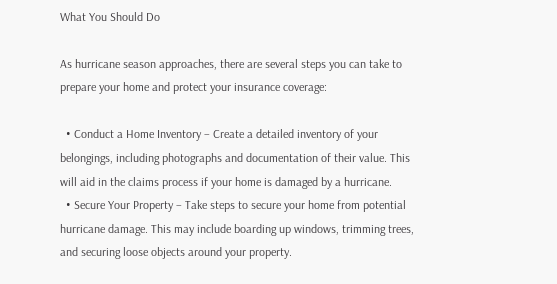What You Should Do

As hurricane season approaches, there are several steps you can take to prepare your home and protect your insurance coverage:

  • Conduct a Home Inventory – Create a detailed inventory of your belongings, including photographs and documentation of their value. This will aid in the claims process if your home is damaged by a hurricane.
  • Secure Your Property – Take steps to secure your home from potential hurricane damage. This may include boarding up windows, trimming trees, and securing loose objects around your property.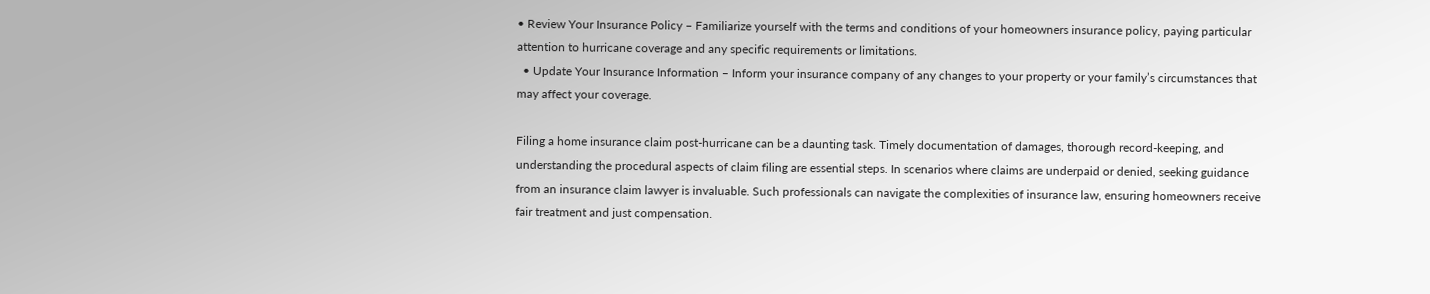• Review Your Insurance Policy – Familiarize yourself with the terms and conditions of your homeowners insurance policy, paying particular attention to hurricane coverage and any specific requirements or limitations.
  • Update Your Insurance Information – Inform your insurance company of any changes to your property or your family’s circumstances that may affect your coverage.

Filing a home insurance claim post-hurricane can be a daunting task. Timely documentation of damages, thorough record-keeping, and understanding the procedural aspects of claim filing are essential steps. In scenarios where claims are underpaid or denied, seeking guidance from an insurance claim lawyer is invaluable. Such professionals can navigate the complexities of insurance law, ensuring homeowners receive fair treatment and just compensation.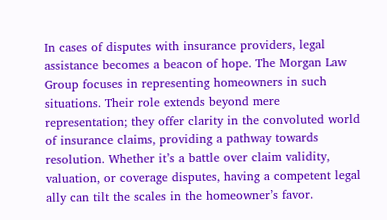In cases of disputes with insurance providers, legal assistance becomes a beacon of hope. The Morgan Law Group focuses in representing homeowners in such situations. Their role extends beyond mere representation; they offer clarity in the convoluted world of insurance claims, providing a pathway towards resolution. Whether it’s a battle over claim validity, valuation, or coverage disputes, having a competent legal ally can tilt the scales in the homeowner’s favor.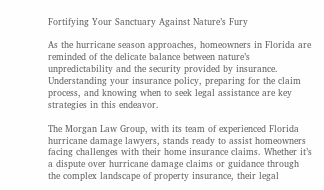Fortifying Your Sanctuary Against Nature’s Fury

As the hurricane season approaches, homeowners in Florida are reminded of the delicate balance between nature’s unpredictability and the security provided by insurance. Understanding your insurance policy, preparing for the claim process, and knowing when to seek legal assistance are key strategies in this endeavor.

The Morgan Law Group, with its team of experienced Florida hurricane damage lawyers, stands ready to assist homeowners facing challenges with their home insurance claims. Whether it’s a dispute over hurricane damage claims or guidance through the complex landscape of property insurance, their legal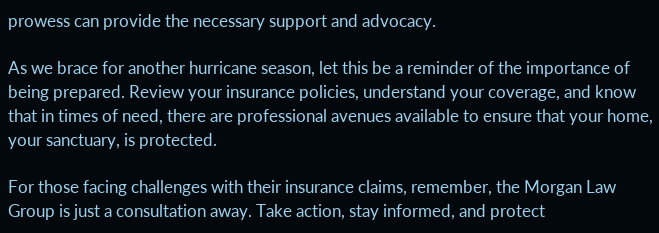prowess can provide the necessary support and advocacy.

As we brace for another hurricane season, let this be a reminder of the importance of being prepared. Review your insurance policies, understand your coverage, and know that in times of need, there are professional avenues available to ensure that your home, your sanctuary, is protected.

For those facing challenges with their insurance claims, remember, the Morgan Law Group is just a consultation away. Take action, stay informed, and protect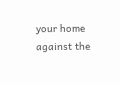your home against the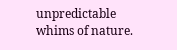unpredictable whims of nature.